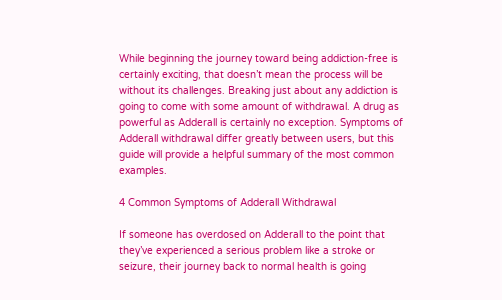While beginning the journey toward being addiction-free is certainly exciting, that doesn’t mean the process will be without its challenges. Breaking just about any addiction is going to come with some amount of withdrawal. A drug as powerful as Adderall is certainly no exception. Symptoms of Adderall withdrawal differ greatly between users, but this guide will provide a helpful summary of the most common examples.

4 Common Symptoms of Adderall Withdrawal

If someone has overdosed on Adderall to the point that they’ve experienced a serious problem like a stroke or seizure, their journey back to normal health is going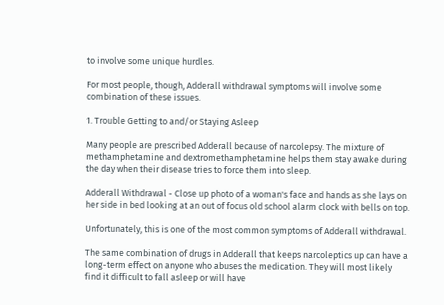to involve some unique hurdles.

For most people, though, Adderall withdrawal symptoms will involve some combination of these issues.

1. Trouble Getting to and/or Staying Asleep

Many people are prescribed Adderall because of narcolepsy. The mixture of methamphetamine and dextromethamphetamine helps them stay awake during the day when their disease tries to force them into sleep.

Adderall Withdrawal - Close up photo of a woman's face and hands as she lays on her side in bed looking at an out of focus old school alarm clock with bells on top.

Unfortunately, this is one of the most common symptoms of Adderall withdrawal.

The same combination of drugs in Adderall that keeps narcoleptics up can have a long-term effect on anyone who abuses the medication. They will most likely find it difficult to fall asleep or will have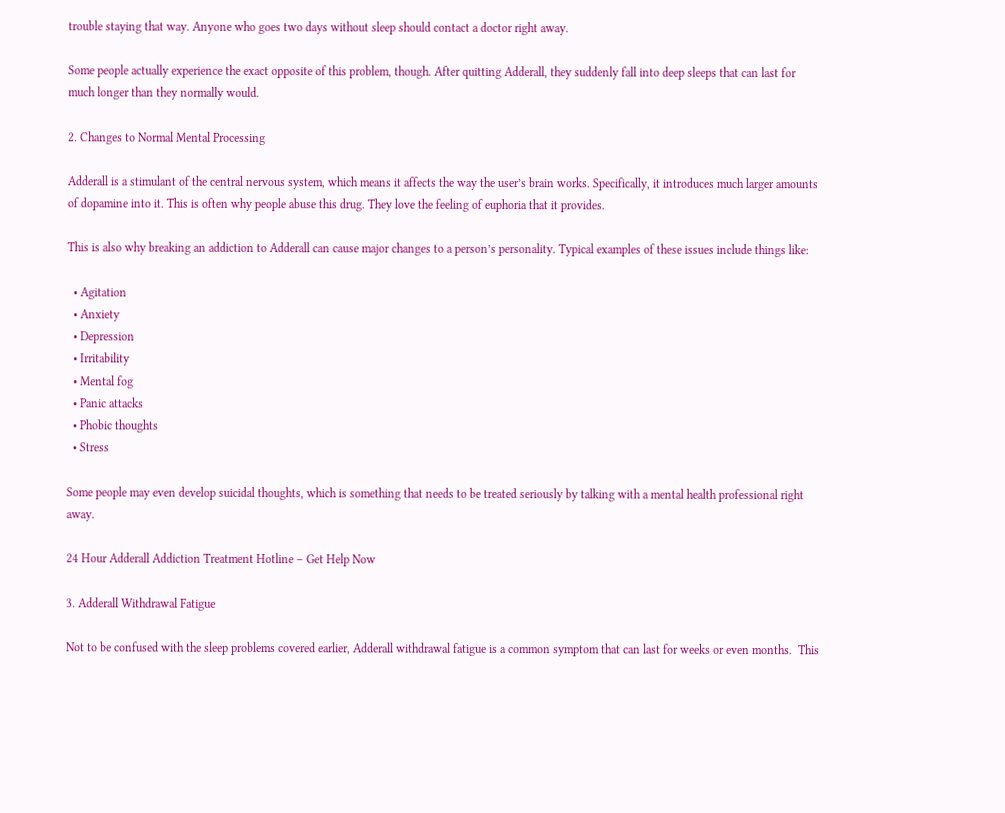trouble staying that way. Anyone who goes two days without sleep should contact a doctor right away.

Some people actually experience the exact opposite of this problem, though. After quitting Adderall, they suddenly fall into deep sleeps that can last for much longer than they normally would.

2. Changes to Normal Mental Processing

Adderall is a stimulant of the central nervous system, which means it affects the way the user’s brain works. Specifically, it introduces much larger amounts of dopamine into it. This is often why people abuse this drug. They love the feeling of euphoria that it provides.

This is also why breaking an addiction to Adderall can cause major changes to a person’s personality. Typical examples of these issues include things like:

  • Agitation
  • Anxiety
  • Depression
  • Irritability
  • Mental fog
  • Panic attacks
  • Phobic thoughts
  • Stress

Some people may even develop suicidal thoughts, which is something that needs to be treated seriously by talking with a mental health professional right away.

24 Hour Adderall Addiction Treatment Hotline – Get Help Now

3. Adderall Withdrawal Fatigue

Not to be confused with the sleep problems covered earlier, Adderall withdrawal fatigue is a common symptom that can last for weeks or even months.  This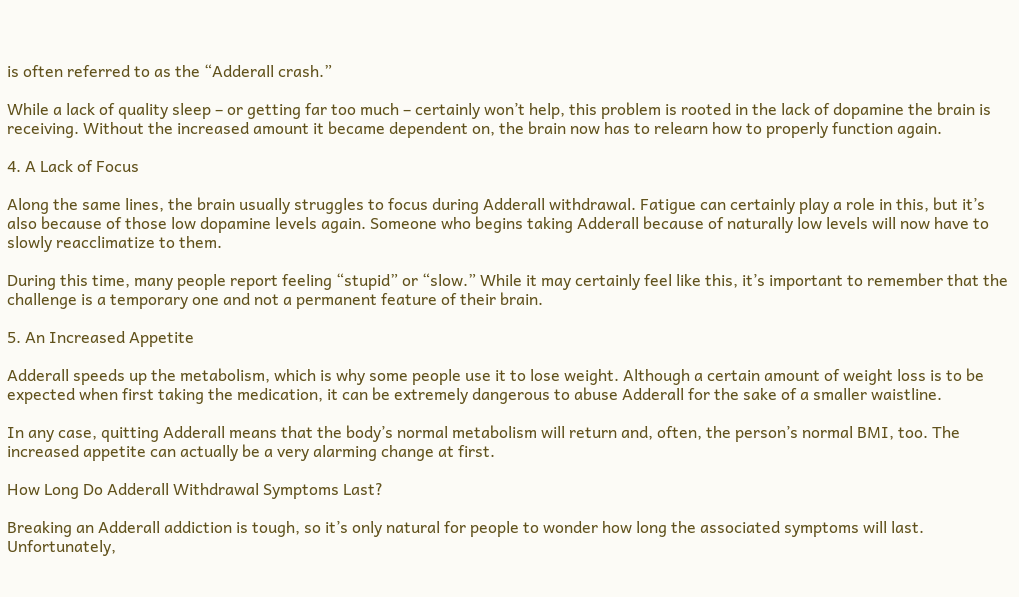is often referred to as the “Adderall crash.”

While a lack of quality sleep – or getting far too much – certainly won’t help, this problem is rooted in the lack of dopamine the brain is receiving. Without the increased amount it became dependent on, the brain now has to relearn how to properly function again.

4. A Lack of Focus

Along the same lines, the brain usually struggles to focus during Adderall withdrawal. Fatigue can certainly play a role in this, but it’s also because of those low dopamine levels again. Someone who begins taking Adderall because of naturally low levels will now have to slowly reacclimatize to them.

During this time, many people report feeling “stupid” or “slow.” While it may certainly feel like this, it’s important to remember that the challenge is a temporary one and not a permanent feature of their brain.

5. An Increased Appetite

Adderall speeds up the metabolism, which is why some people use it to lose weight. Although a certain amount of weight loss is to be expected when first taking the medication, it can be extremely dangerous to abuse Adderall for the sake of a smaller waistline.

In any case, quitting Adderall means that the body’s normal metabolism will return and, often, the person’s normal BMI, too. The increased appetite can actually be a very alarming change at first.

How Long Do Adderall Withdrawal Symptoms Last?

Breaking an Adderall addiction is tough, so it’s only natural for people to wonder how long the associated symptoms will last. Unfortunately,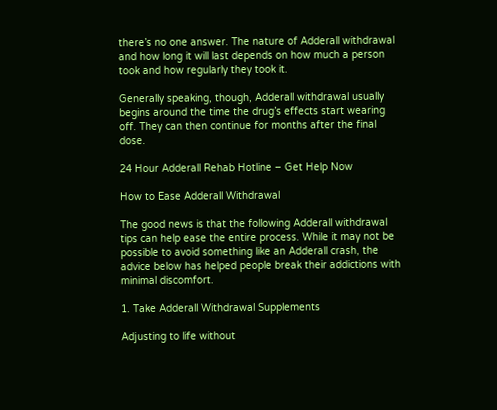there’s no one answer. The nature of Adderall withdrawal and how long it will last depends on how much a person took and how regularly they took it.

Generally speaking, though, Adderall withdrawal usually begins around the time the drug’s effects start wearing off. They can then continue for months after the final dose.

24 Hour Adderall Rehab Hotline – Get Help Now

How to Ease Adderall Withdrawal

The good news is that the following Adderall withdrawal tips can help ease the entire process. While it may not be possible to avoid something like an Adderall crash, the advice below has helped people break their addictions with minimal discomfort.

1. Take Adderall Withdrawal Supplements

Adjusting to life without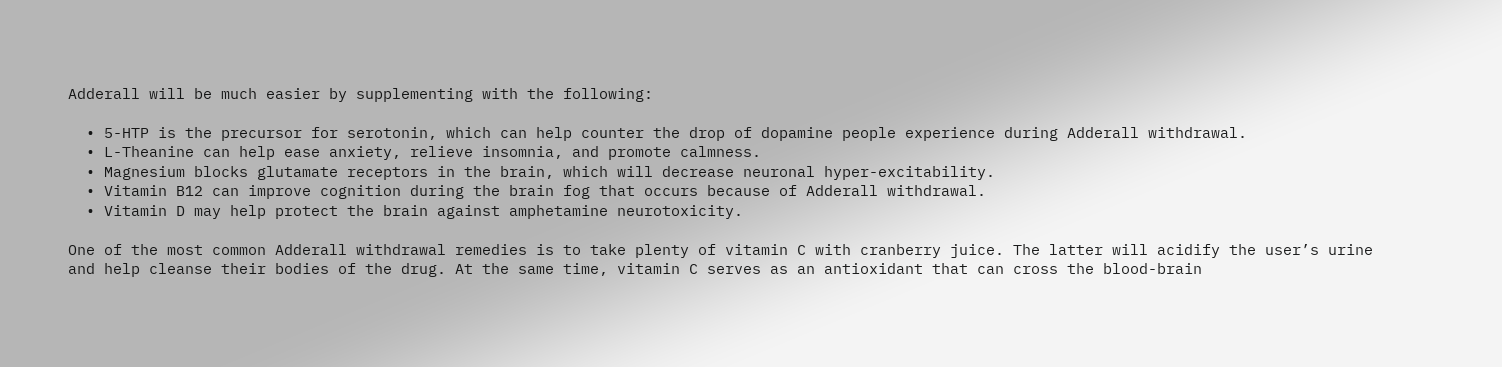Adderall will be much easier by supplementing with the following:

  • 5-HTP is the precursor for serotonin, which can help counter the drop of dopamine people experience during Adderall withdrawal.
  • L-Theanine can help ease anxiety, relieve insomnia, and promote calmness.
  • Magnesium blocks glutamate receptors in the brain, which will decrease neuronal hyper-excitability.
  • Vitamin B12 can improve cognition during the brain fog that occurs because of Adderall withdrawal.
  • Vitamin D may help protect the brain against amphetamine neurotoxicity.

One of the most common Adderall withdrawal remedies is to take plenty of vitamin C with cranberry juice. The latter will acidify the user’s urine and help cleanse their bodies of the drug. At the same time, vitamin C serves as an antioxidant that can cross the blood-brain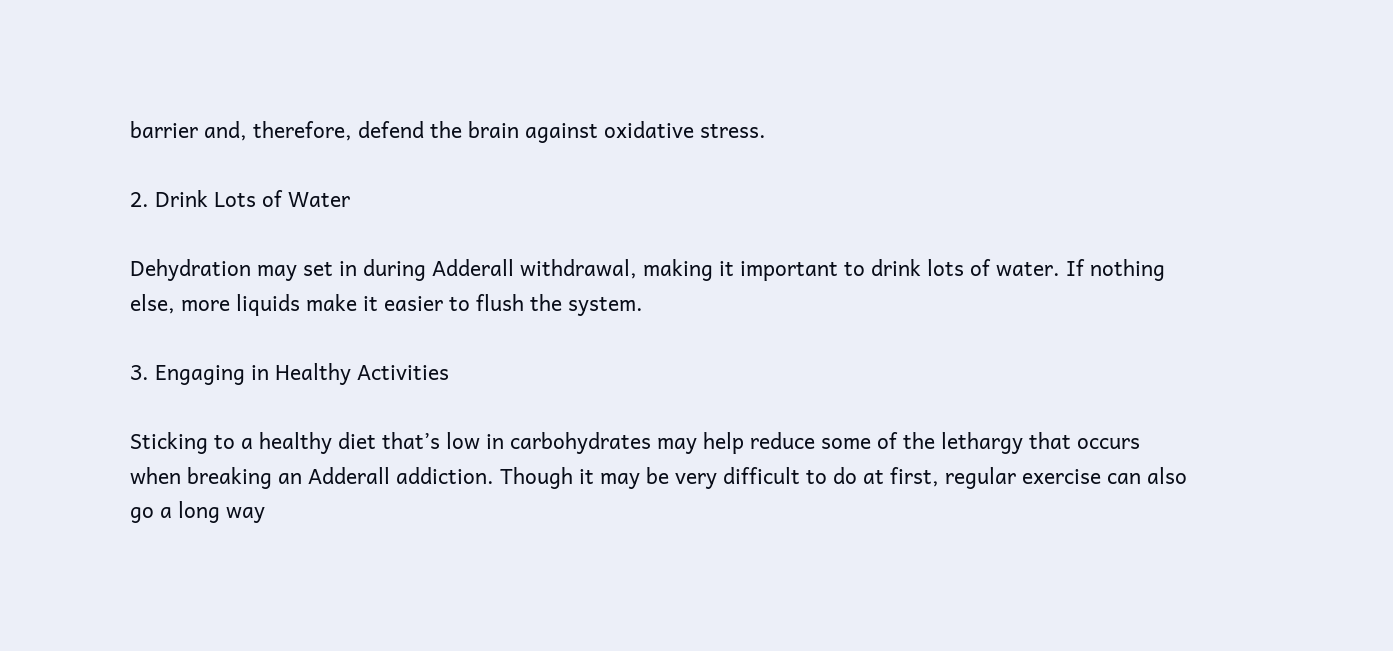barrier and, therefore, defend the brain against oxidative stress.

2. Drink Lots of Water

Dehydration may set in during Adderall withdrawal, making it important to drink lots of water. If nothing else, more liquids make it easier to flush the system.

3. Engaging in Healthy Activities

Sticking to a healthy diet that’s low in carbohydrates may help reduce some of the lethargy that occurs when breaking an Adderall addiction. Though it may be very difficult to do at first, regular exercise can also go a long way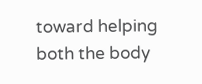toward helping both the body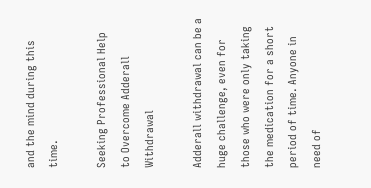and the mind during this time.

Seeking Professional Help to Overcome Adderall Withdrawal

Adderall withdrawal can be a huge challenge, even for those who were only taking the medication for a short period of time. Anyone in need of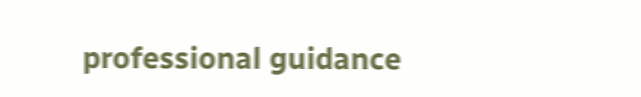professional guidance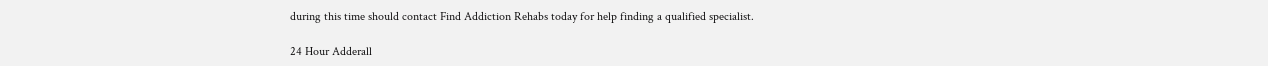during this time should contact Find Addiction Rehabs today for help finding a qualified specialist.

24 Hour Adderall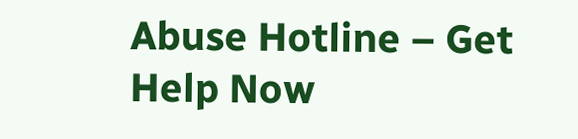Abuse Hotline – Get Help Now